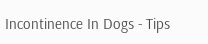Incontinence In Dogs - Tips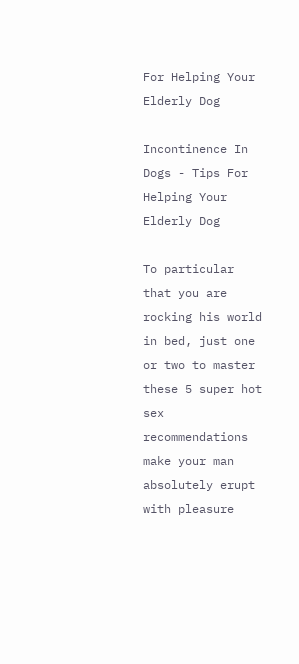For Helping Your Elderly Dog

Incontinence In Dogs - Tips For Helping Your Elderly Dog

To particular that you are rocking his world in bed, just one or two to master these 5 super hot sex recommendations make your man absolutely erupt with pleasure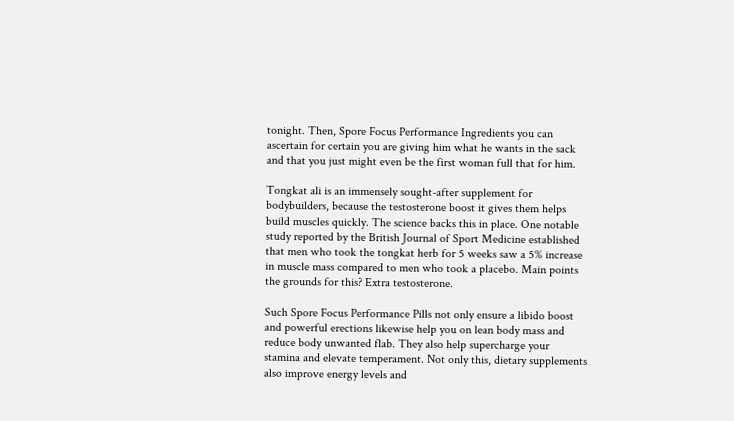tonight. Then, Spore Focus Performance Ingredients you can ascertain for certain you are giving him what he wants in the sack and that you just might even be the first woman full that for him.

Tongkat ali is an immensely sought-after supplement for bodybuilders, because the testosterone boost it gives them helps build muscles quickly. The science backs this in place. One notable study reported by the British Journal of Sport Medicine established that men who took the tongkat herb for 5 weeks saw a 5% increase in muscle mass compared to men who took a placebo. Main points the grounds for this? Extra testosterone.

Such Spore Focus Performance Pills not only ensure a libido boost and powerful erections likewise help you on lean body mass and reduce body unwanted flab. They also help supercharge your stamina and elevate temperament. Not only this, dietary supplements also improve energy levels and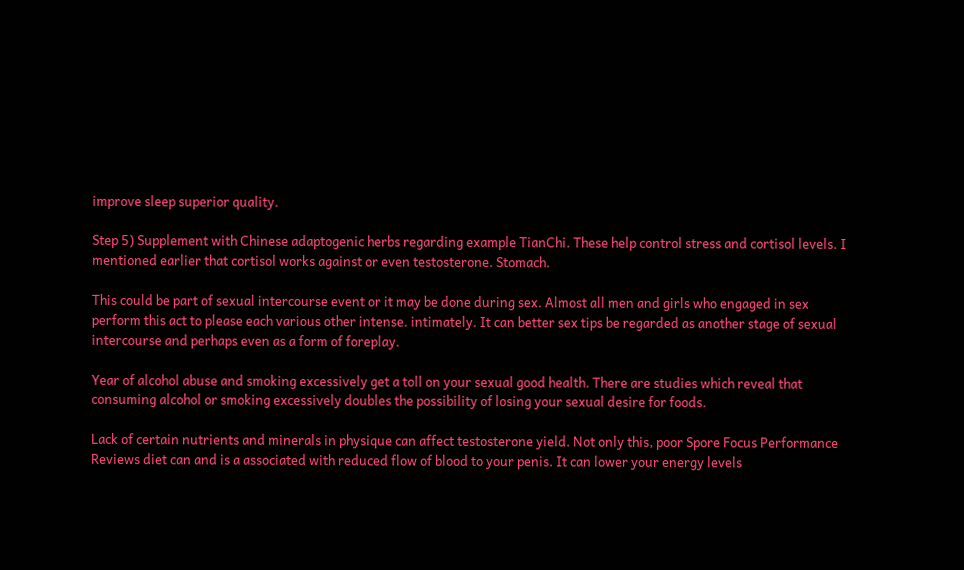improve sleep superior quality.

Step 5) Supplement with Chinese adaptogenic herbs regarding example TianChi. These help control stress and cortisol levels. I mentioned earlier that cortisol works against or even testosterone. Stomach.

This could be part of sexual intercourse event or it may be done during sex. Almost all men and girls who engaged in sex perform this act to please each various other intense. intimately. It can better sex tips be regarded as another stage of sexual intercourse and perhaps even as a form of foreplay.

Year of alcohol abuse and smoking excessively get a toll on your sexual good health. There are studies which reveal that consuming alcohol or smoking excessively doubles the possibility of losing your sexual desire for foods.

Lack of certain nutrients and minerals in physique can affect testosterone yield. Not only this, poor Spore Focus Performance Reviews diet can and is a associated with reduced flow of blood to your penis. It can lower your energy levels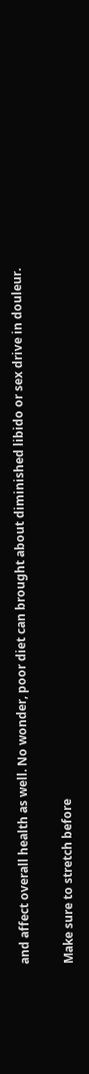and affect overall health as well. No wonder, poor diet can brought about diminished libido or sex drive in douleur.

Make sure to stretch before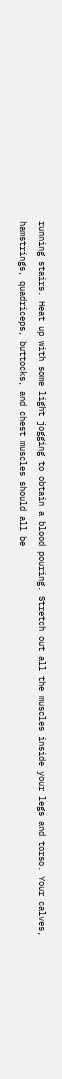running stairs. Heat up with some light jogging to obtain a blood pouring. Stretch out all the muscles inside your legs and torso. Your calves, hamstrings, quadriceps, buttocks, and chest muscles should all be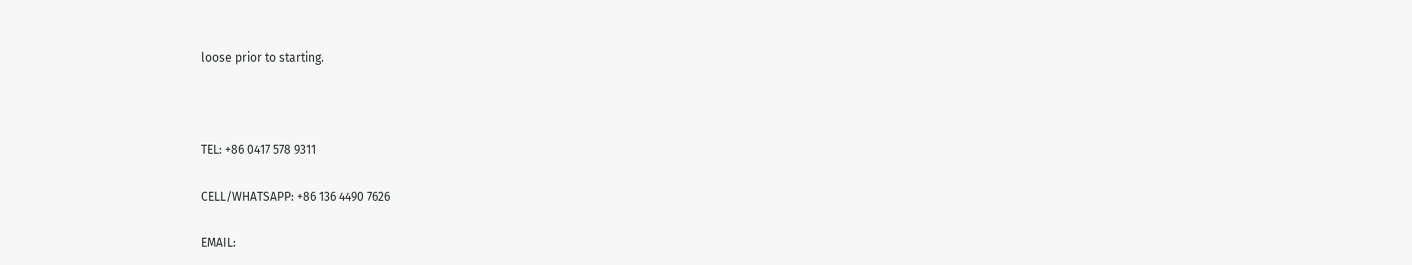loose prior to starting.



TEL: +86 0417 578 9311

CELL/WHATSAPP: +86 136 4490 7626

EMAIL: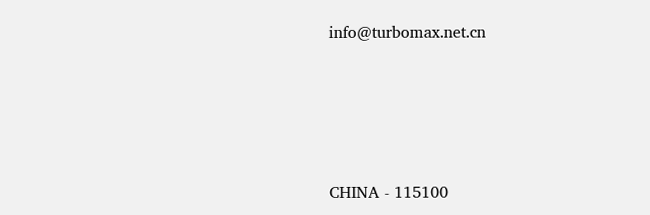info@turbomax.net.cn




CHINA - 115100